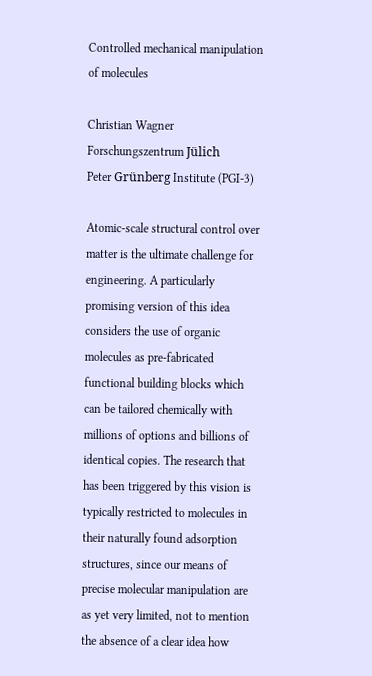Controlled mechanical manipulation of molecules

Christian Wagner
Forschungszentrum Jülich
Peter Grünberg Institute (PGI-3)

Atomic-scale structural control over matter is the ultimate challenge for engineering. A particularly promising version of this idea considers the use of organic molecules as pre-fabricated functional building blocks which can be tailored chemically with millions of options and billions of identical copies. The research that has been triggered by this vision is typically restricted to molecules in their naturally found adsorption structures, since our means of precise molecular manipulation are as yet very limited, not to mention the absence of a clear idea how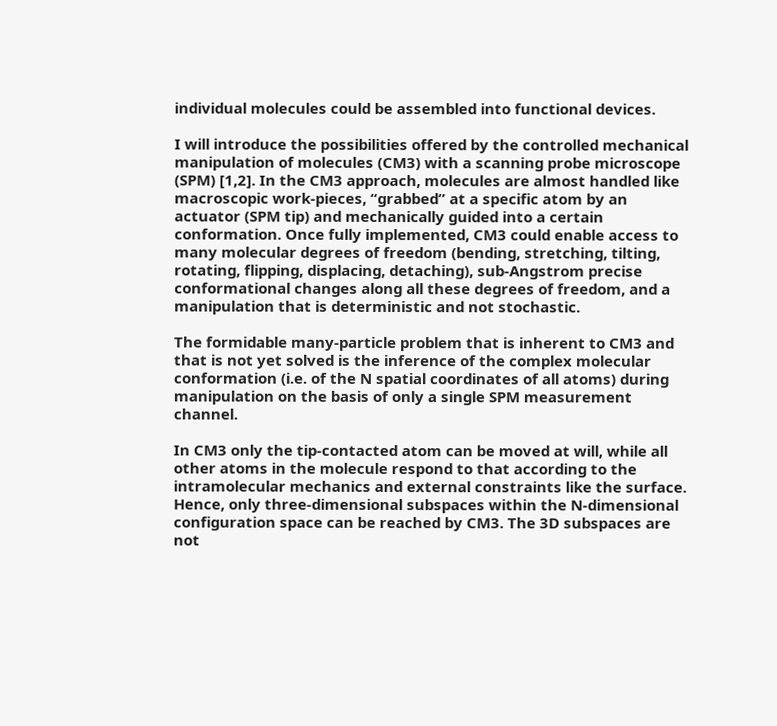individual molecules could be assembled into functional devices.

I will introduce the possibilities offered by the controlled mechanical manipulation of molecules (CM3) with a scanning probe microscope (SPM) [1,2]. In the CM3 approach, molecules are almost handled like macroscopic work-pieces, “grabbed” at a specific atom by an actuator (SPM tip) and mechanically guided into a certain conformation. Once fully implemented, CM3 could enable access to many molecular degrees of freedom (bending, stretching, tilting, rotating, flipping, displacing, detaching), sub-Angstrom precise conformational changes along all these degrees of freedom, and a manipulation that is deterministic and not stochastic.

The formidable many-particle problem that is inherent to CM3 and that is not yet solved is the inference of the complex molecular conformation (i.e. of the N spatial coordinates of all atoms) during manipulation on the basis of only a single SPM measurement channel.

In CM3 only the tip-contacted atom can be moved at will, while all other atoms in the molecule respond to that according to the intramolecular mechanics and external constraints like the surface. Hence, only three-dimensional subspaces within the N-dimensional configuration space can be reached by CM3. The 3D subspaces are not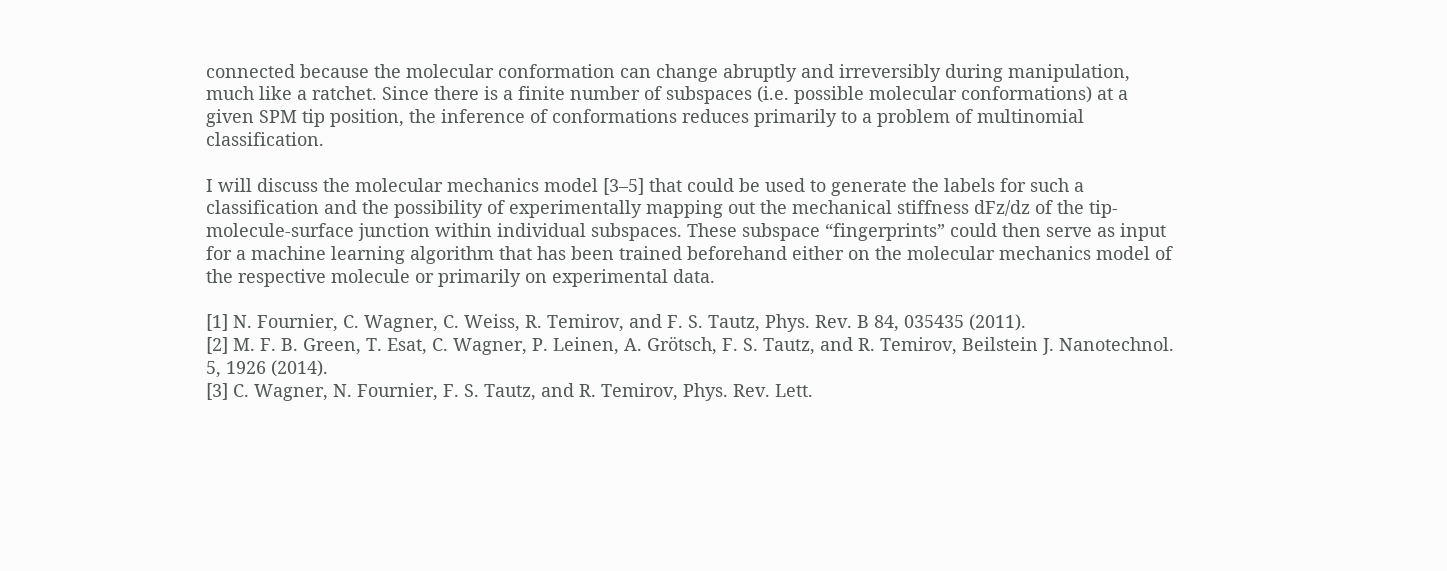connected because the molecular conformation can change abruptly and irreversibly during manipulation, much like a ratchet. Since there is a finite number of subspaces (i.e. possible molecular conformations) at a given SPM tip position, the inference of conformations reduces primarily to a problem of multinomial classification.

I will discuss the molecular mechanics model [3–5] that could be used to generate the labels for such a classification and the possibility of experimentally mapping out the mechanical stiffness dFz/dz of the tip-molecule-surface junction within individual subspaces. These subspace “fingerprints” could then serve as input for a machine learning algorithm that has been trained beforehand either on the molecular mechanics model of the respective molecule or primarily on experimental data.

[1] N. Fournier, C. Wagner, C. Weiss, R. Temirov, and F. S. Tautz, Phys. Rev. B 84, 035435 (2011).
[2] M. F. B. Green, T. Esat, C. Wagner, P. Leinen, A. Grötsch, F. S. Tautz, and R. Temirov, Beilstein J. Nanotechnol. 5, 1926 (2014).
[3] C. Wagner, N. Fournier, F. S. Tautz, and R. Temirov, Phys. Rev. Lett.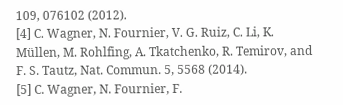109, 076102 (2012).
[4] C. Wagner, N. Fournier, V. G. Ruiz, C. Li, K. Müllen, M. Rohlfing, A. Tkatchenko, R. Temirov, and F. S. Tautz, Nat. Commun. 5, 5568 (2014).
[5] C. Wagner, N. Fournier, F.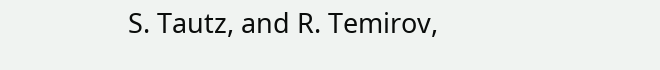S. Tautz, and R. Temirov,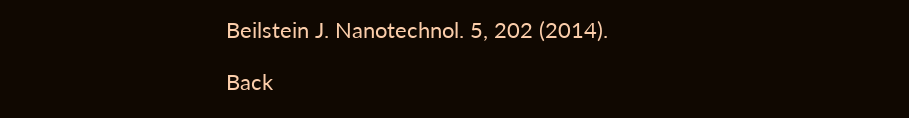Beilstein J. Nanotechnol. 5, 202 (2014).

Back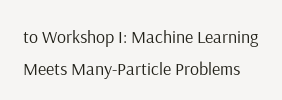to Workshop I: Machine Learning Meets Many-Particle Problems